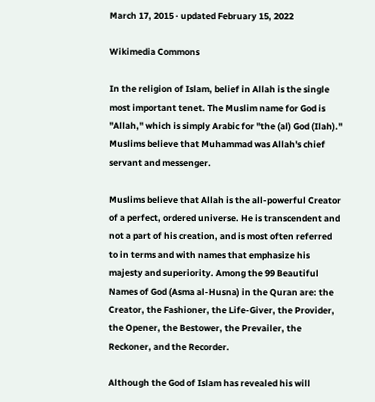March 17, 2015 · updated February 15, 2022

Wikimedia Commons

In the religion of Islam, belief in Allah is the single most important tenet. The Muslim name for God is "Allah," which is simply Arabic for "the (al) God (Ilah)." Muslims believe that Muhammad was Allah's chief servant and messenger.

Muslims believe that Allah is the all-powerful Creator of a perfect, ordered universe. He is transcendent and not a part of his creation, and is most often referred to in terms and with names that emphasize his majesty and superiority. Among the 99 Beautiful Names of God (Asma al-Husna) in the Quran are: the Creator, the Fashioner, the Life-Giver, the Provider, the Opener, the Bestower, the Prevailer, the Reckoner, and the Recorder.

Although the God of Islam has revealed his will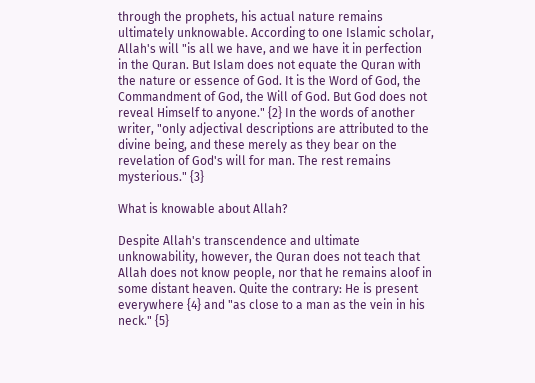through the prophets, his actual nature remains ultimately unknowable. According to one Islamic scholar, Allah's will "is all we have, and we have it in perfection in the Quran. But Islam does not equate the Quran with the nature or essence of God. It is the Word of God, the Commandment of God, the Will of God. But God does not reveal Himself to anyone." {2} In the words of another writer, "only adjectival descriptions are attributed to the divine being, and these merely as they bear on the revelation of God's will for man. The rest remains mysterious." {3}

What is knowable about Allah?

Despite Allah's transcendence and ultimate unknowability, however, the Quran does not teach that Allah does not know people, nor that he remains aloof in some distant heaven. Quite the contrary: He is present everywhere {4} and "as close to a man as the vein in his neck." {5}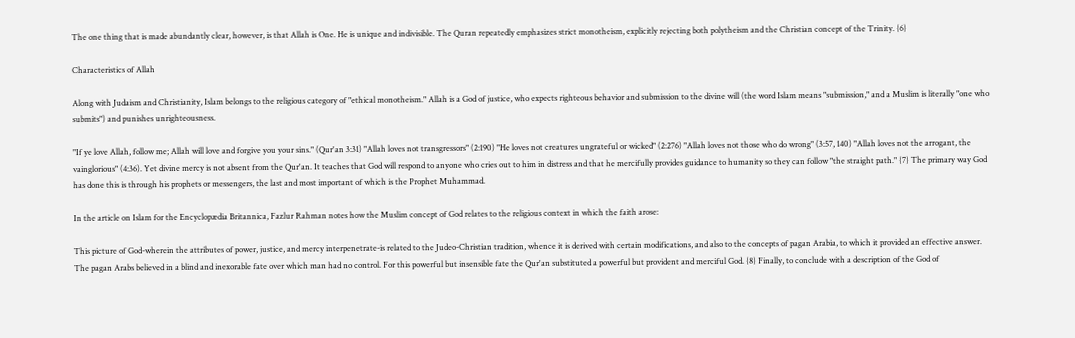The one thing that is made abundantly clear, however, is that Allah is One. He is unique and indivisible. The Quran repeatedly emphasizes strict monotheism, explicitly rejecting both polytheism and the Christian concept of the Trinity. {6}

Characteristics of Allah

Along with Judaism and Christianity, Islam belongs to the religious category of "ethical monotheism." Allah is a God of justice, who expects righteous behavior and submission to the divine will (the word Islam means "submission," and a Muslim is literally "one who submits") and punishes unrighteousness.

"If ye love Allah, follow me; Allah will love and forgive you your sins." (Qur'an 3:31) "Allah loves not transgressors" (2:190) "He loves not creatures ungrateful or wicked" (2:276) "Allah loves not those who do wrong" (3:57, 140) "Allah loves not the arrogant, the vainglorious" (4:36). Yet divine mercy is not absent from the Qur'an. It teaches that God will respond to anyone who cries out to him in distress and that he mercifully provides guidance to humanity so they can follow "the straight path." {7} The primary way God has done this is through his prophets or messengers, the last and most important of which is the Prophet Muhammad.

In the article on Islam for the Encyclopædia Britannica, Fazlur Rahman notes how the Muslim concept of God relates to the religious context in which the faith arose:

This picture of God-wherein the attributes of power, justice, and mercy interpenetrate-is related to the Judeo-Christian tradition, whence it is derived with certain modifications, and also to the concepts of pagan Arabia, to which it provided an effective answer. The pagan Arabs believed in a blind and inexorable fate over which man had no control. For this powerful but insensible fate the Qur'an substituted a powerful but provident and merciful God. {8} Finally, to conclude with a description of the God of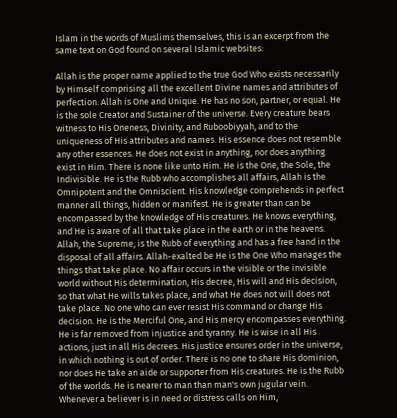Islam in the words of Muslims themselves, this is an excerpt from the same text on God found on several Islamic websites:

Allah is the proper name applied to the true God Who exists necessarily by Himself comprising all the excellent Divine names and attributes of perfection. Allah is One and Unique. He has no son, partner, or equal. He is the sole Creator and Sustainer of the universe. Every creature bears witness to His Oneness, Divinity, and Ruboobiyyah, and to the uniqueness of His attributes and names. His essence does not resemble any other essences. He does not exist in anything, nor does anything exist in Him. There is none like unto Him. He is the One, the Sole, the Indivisible. He is the Rubb who accomplishes all affairs, Allah is the Omnipotent and the Omniscient. His knowledge comprehends in perfect manner all things, hidden or manifest. He is greater than can be encompassed by the knowledge of His creatures. He knows everything, and He is aware of all that take place in the earth or in the heavens. Allah, the Supreme, is the Rubb of everything and has a free hand in the disposal of all affairs. Allah-exalted be He is the One Who manages the things that take place. No affair occurs in the visible or the invisible world without His determination, His decree, His will and His decision, so that what He wills takes place, and what He does not will does not take place. No one who can ever resist His command or change His decision. He is the Merciful One, and His mercy encompasses everything. He is far removed from injustice and tyranny. He is wise in all His actions, just in all His decrees. His justice ensures order in the universe, in which nothing is out of order. There is no one to share His dominion, nor does He take an aide or supporter from His creatures. He is the Rubb of the worlds. He is nearer to man than man's own jugular vein. Whenever a believer is in need or distress calls on Him,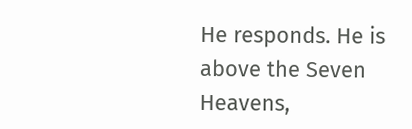He responds. He is above the Seven Heavens,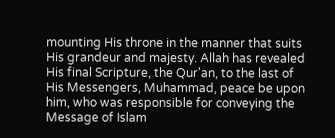mounting His throne in the manner that suits His grandeur and majesty. Allah has revealed His final Scripture, the Qur'an, to the last of His Messengers, Muhammad, peace be upon him, who was responsible for conveying the Message of Islam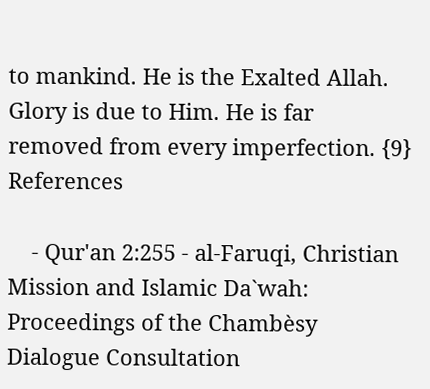to mankind. He is the Exalted Allah. Glory is due to Him. He is far removed from every imperfection. {9} References

    - Qur'an 2:255 - al-Faruqi, Christian Mission and Islamic Da`wah: Proceedings of the Chambèsy Dialogue Consultation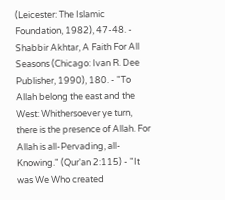(Leicester: The Islamic Foundation, 1982), 47-48. - Shabbir Akhtar, A Faith For All Seasons (Chicago: Ivan R. Dee Publisher, 1990), 180. - "To Allah belong the east and the West: Whithersoever ye turn, there is the presence of Allah. For Allah is all-Pervading, all-Knowing." (Qur'an 2:115) - "It was We Who created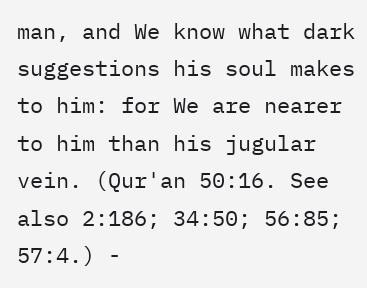man, and We know what dark suggestions his soul makes to him: for We are nearer to him than his jugular vein. (Qur'an 50:16. See also 2:186; 34:50; 56:85; 57:4.) -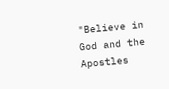"Believe in God and the Apostles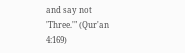and say not 'Three.'" (Qur'an 4:169)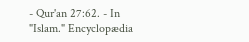- Qur'an 27:62. - In "Islam." Encyclopædia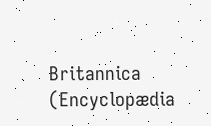Britannica (Encyclopædia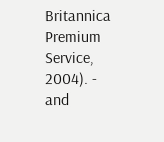Britannica Premium Service, 2004). - and